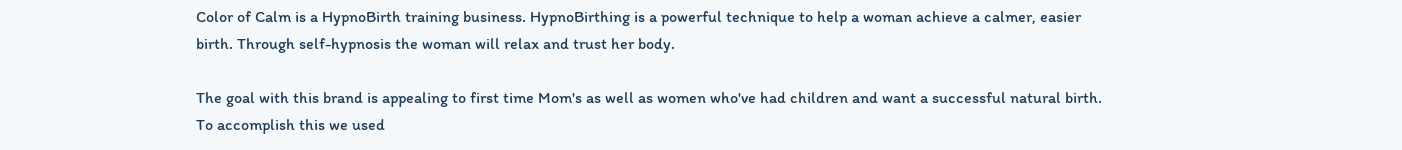Color of Calm is a HypnoBirth training business. HypnoBirthing is a powerful technique to help a woman achieve a calmer, easier birth. Through self-hypnosis the woman will relax and trust her body.

The goal with this brand is appealing to first time Mom's as well as women who've had children and want a successful natural birth. To accomplish this we used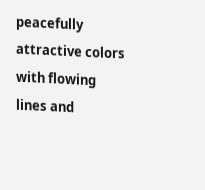peacefully attractive colors with flowing lines and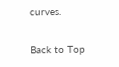curves.

Back to Top